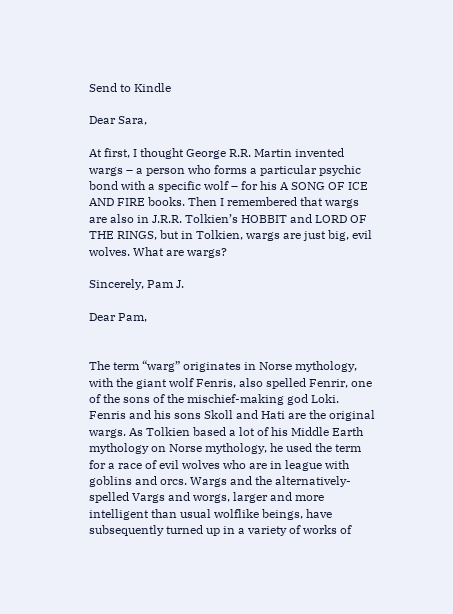Send to Kindle

Dear Sara,

At first, I thought George R.R. Martin invented wargs – a person who forms a particular psychic bond with a specific wolf – for his A SONG OF ICE AND FIRE books. Then I remembered that wargs are also in J.R.R. Tolkien’s HOBBIT and LORD OF THE RINGS, but in Tolkien, wargs are just big, evil wolves. What are wargs?

Sincerely, Pam J.

Dear Pam,


The term “warg” originates in Norse mythology, with the giant wolf Fenris, also spelled Fenrir, one of the sons of the mischief-making god Loki. Fenris and his sons Skoll and Hati are the original wargs. As Tolkien based a lot of his Middle Earth mythology on Norse mythology, he used the term for a race of evil wolves who are in league with goblins and orcs. Wargs and the alternatively-spelled Vargs and worgs, larger and more intelligent than usual wolflike beings, have subsequently turned up in a variety of works of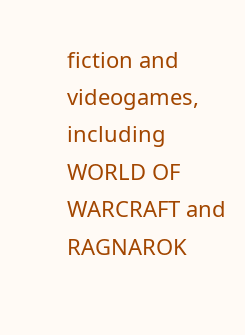fiction and videogames, including WORLD OF WARCRAFT and RAGNAROK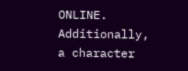ONLINE. Additionally, a character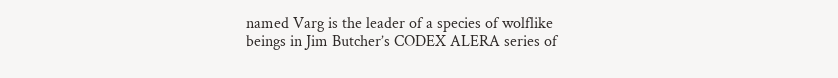named Varg is the leader of a species of wolflike beings in Jim Butcher’s CODEX ALERA series of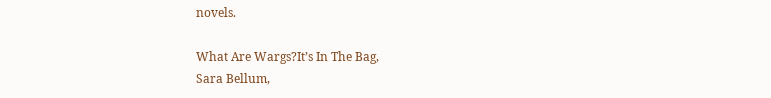novels.

What Are Wargs?It’s In The Bag,
Sara Bellum,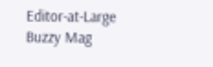Editor-at-Large Buzzy Mag